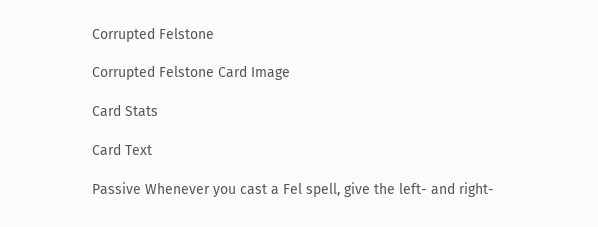Corrupted Felstone

Corrupted Felstone Card Image

Card Stats

Card Text

Passive Whenever you cast a Fel spell, give the left- and right-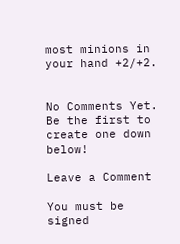most minions in your hand +2/+2.


No Comments Yet. Be the first to create one down below!

Leave a Comment

You must be signed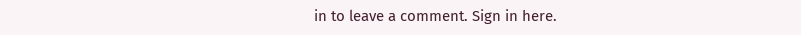in to leave a comment. Sign in here.